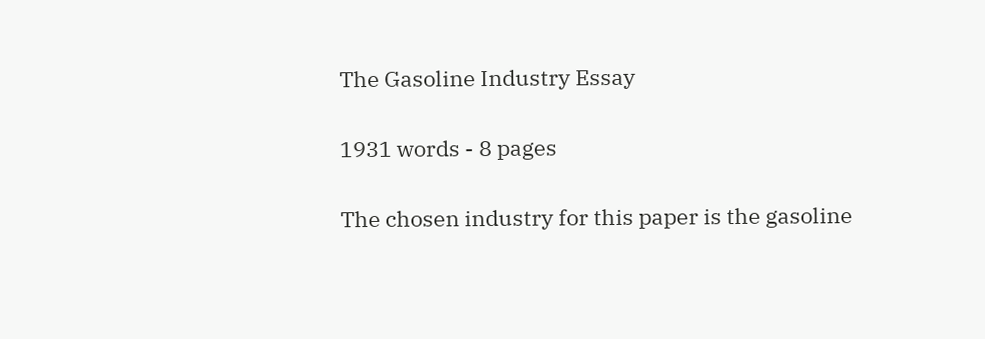The Gasoline Industry Essay

1931 words - 8 pages

The chosen industry for this paper is the gasoline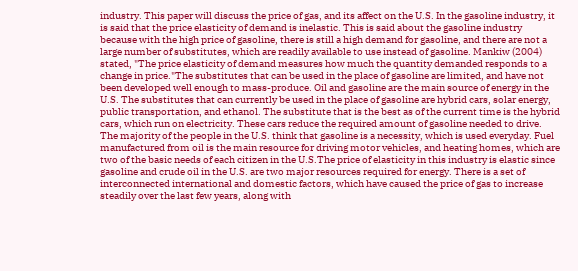industry. This paper will discuss the price of gas, and its affect on the U.S. In the gasoline industry, it is said that the price elasticity of demand is inelastic. This is said about the gasoline industry because with the high price of gasoline, there is still a high demand for gasoline, and there are not a large number of substitutes, which are readily available to use instead of gasoline. Mankiw (2004) stated, "The price elasticity of demand measures how much the quantity demanded responds to a change in price."The substitutes that can be used in the place of gasoline are limited, and have not been developed well enough to mass-produce. Oil and gasoline are the main source of energy in the U.S. The substitutes that can currently be used in the place of gasoline are hybrid cars, solar energy, public transportation, and ethanol. The substitute that is the best as of the current time is the hybrid cars, which run on electricity. These cars reduce the required amount of gasoline needed to drive. The majority of the people in the U.S. think that gasoline is a necessity, which is used everyday. Fuel manufactured from oil is the main resource for driving motor vehicles, and heating homes, which are two of the basic needs of each citizen in the U.S.The price of elasticity in this industry is elastic since gasoline and crude oil in the U.S. are two major resources required for energy. There is a set of interconnected international and domestic factors, which have caused the price of gas to increase steadily over the last few years, along with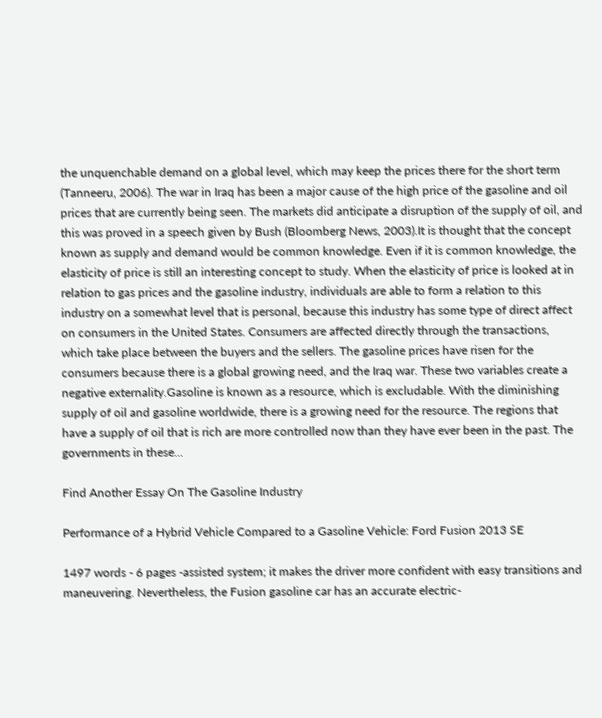the unquenchable demand on a global level, which may keep the prices there for the short term (Tanneeru, 2006). The war in Iraq has been a major cause of the high price of the gasoline and oil prices that are currently being seen. The markets did anticipate a disruption of the supply of oil, and this was proved in a speech given by Bush (Bloomberg News, 2003).It is thought that the concept known as supply and demand would be common knowledge. Even if it is common knowledge, the elasticity of price is still an interesting concept to study. When the elasticity of price is looked at in relation to gas prices and the gasoline industry, individuals are able to form a relation to this industry on a somewhat level that is personal, because this industry has some type of direct affect on consumers in the United States. Consumers are affected directly through the transactions, which take place between the buyers and the sellers. The gasoline prices have risen for the consumers because there is a global growing need, and the Iraq war. These two variables create a negative externality.Gasoline is known as a resource, which is excludable. With the diminishing supply of oil and gasoline worldwide, there is a growing need for the resource. The regions that have a supply of oil that is rich are more controlled now than they have ever been in the past. The governments in these...

Find Another Essay On The Gasoline Industry

Performance of a Hybrid Vehicle Compared to a Gasoline Vehicle: Ford Fusion 2013 SE

1497 words - 6 pages -assisted system; it makes the driver more confident with easy transitions and maneuvering. Nevertheless, the Fusion gasoline car has an accurate electric-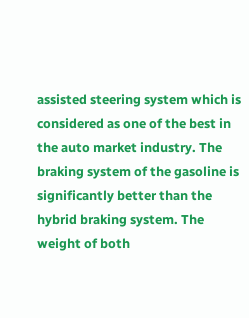assisted steering system which is considered as one of the best in the auto market industry. The braking system of the gasoline is significantly better than the hybrid braking system. The weight of both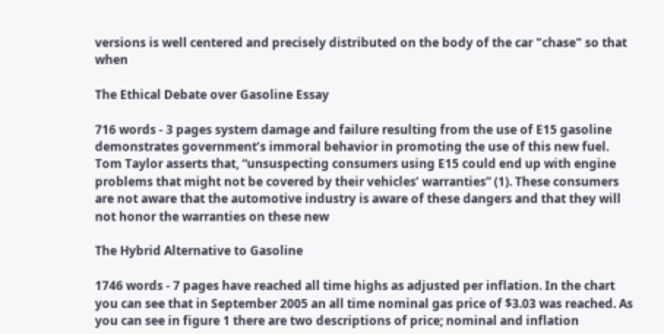versions is well centered and precisely distributed on the body of the car "chase" so that when

The Ethical Debate over Gasoline Essay

716 words - 3 pages system damage and failure resulting from the use of E15 gasoline demonstrates government’s immoral behavior in promoting the use of this new fuel. Tom Taylor asserts that, “unsuspecting consumers using E15 could end up with engine problems that might not be covered by their vehicles’ warranties” (1). These consumers are not aware that the automotive industry is aware of these dangers and that they will not honor the warranties on these new

The Hybrid Alternative to Gasoline

1746 words - 7 pages have reached all time highs as adjusted per inflation. In the chart you can see that in September 2005 an all time nominal gas price of $3.03 was reached. As you can see in figure 1 there are two descriptions of price; nominal and inflation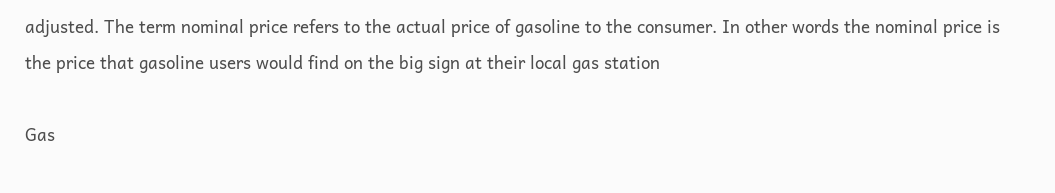adjusted. The term nominal price refers to the actual price of gasoline to the consumer. In other words the nominal price is the price that gasoline users would find on the big sign at their local gas station

Gas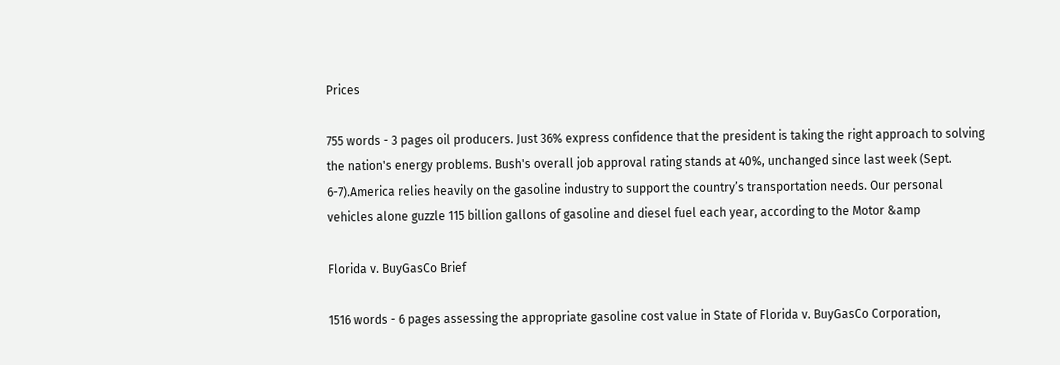Prices

755 words - 3 pages oil producers. Just 36% express confidence that the president is taking the right approach to solving the nation's energy problems. Bush's overall job approval rating stands at 40%, unchanged since last week (Sept. 6-7).America relies heavily on the gasoline industry to support the country’s transportation needs. Our personal vehicles alone guzzle 115 billion gallons of gasoline and diesel fuel each year, according to the Motor &amp

Florida v. BuyGasCo Brief

1516 words - 6 pages assessing the appropriate gasoline cost value in State of Florida v. BuyGasCo Corporation,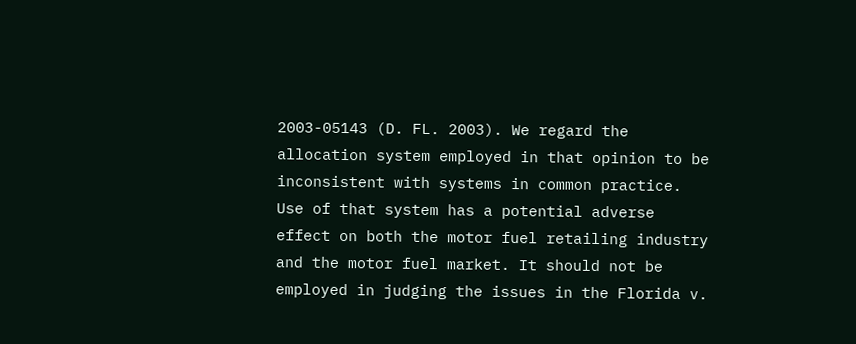2003-05143 (D. FL. 2003). We regard the allocation system employed in that opinion to be inconsistent with systems in common practice. Use of that system has a potential adverse effect on both the motor fuel retailing industry and the motor fuel market. It should not be employed in judging the issues in the Florida v.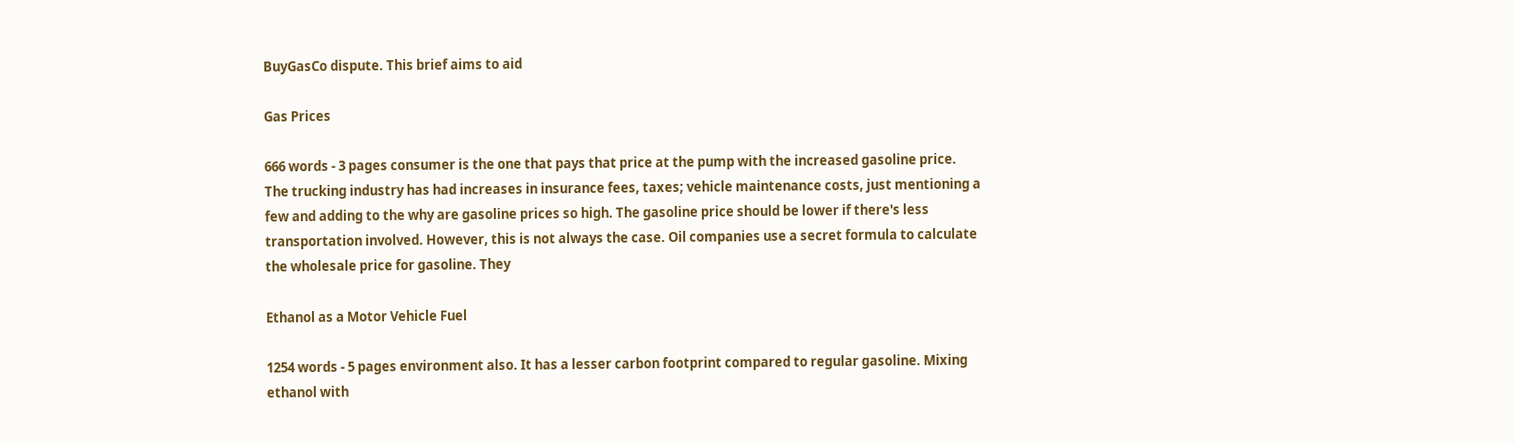BuyGasCo dispute. This brief aims to aid

Gas Prices

666 words - 3 pages consumer is the one that pays that price at the pump with the increased gasoline price. The trucking industry has had increases in insurance fees, taxes; vehicle maintenance costs, just mentioning a few and adding to the why are gasoline prices so high. The gasoline price should be lower if there's less transportation involved. However, this is not always the case. Oil companies use a secret formula to calculate the wholesale price for gasoline. They

Ethanol as a Motor Vehicle Fuel

1254 words - 5 pages environment also. It has a lesser carbon footprint compared to regular gasoline. Mixing ethanol with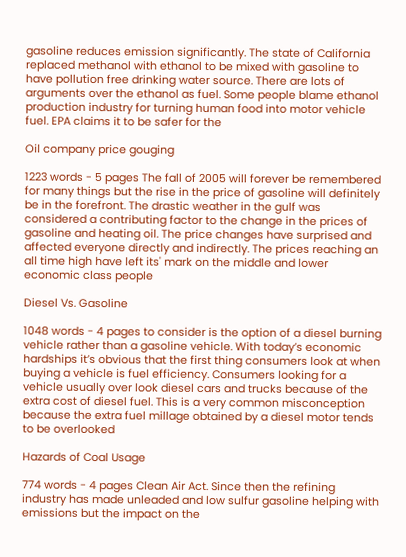gasoline reduces emission significantly. The state of California replaced methanol with ethanol to be mixed with gasoline to have pollution free drinking water source. There are lots of arguments over the ethanol as fuel. Some people blame ethanol production industry for turning human food into motor vehicle fuel. EPA claims it to be safer for the

Oil company price gouging

1223 words - 5 pages The fall of 2005 will forever be remembered for many things but the rise in the price of gasoline will definitely be in the forefront. The drastic weather in the gulf was considered a contributing factor to the change in the prices of gasoline and heating oil. The price changes have surprised and affected everyone directly and indirectly. The prices reaching an all time high have left its' mark on the middle and lower economic class people

Diesel Vs. Gasoline

1048 words - 4 pages to consider is the option of a diesel burning vehicle rather than a gasoline vehicle. With today’s economic hardships it’s obvious that the first thing consumers look at when buying a vehicle is fuel efficiency. Consumers looking for a vehicle usually over look diesel cars and trucks because of the extra cost of diesel fuel. This is a very common misconception because the extra fuel millage obtained by a diesel motor tends to be overlooked

Hazards of Coal Usage

774 words - 4 pages Clean Air Act. Since then the refining industry has made unleaded and low sulfur gasoline helping with emissions but the impact on the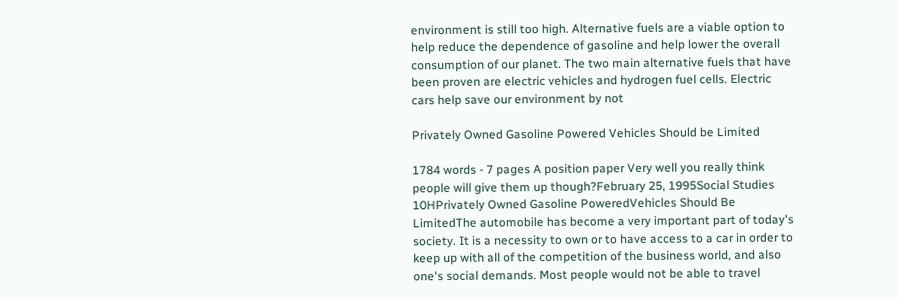environment is still too high. Alternative fuels are a viable option to help reduce the dependence of gasoline and help lower the overall consumption of our planet. The two main alternative fuels that have been proven are electric vehicles and hydrogen fuel cells. Electric cars help save our environment by not

Privately Owned Gasoline Powered Vehicles Should be Limited

1784 words - 7 pages A position paper Very well you really think people will give them up though?February 25, 1995Social Studies 10HPrivately Owned Gasoline PoweredVehicles Should Be LimitedThe automobile has become a very important part of today's society. It is a necessity to own or to have access to a car in order to keep up with all of the competition of the business world, and also one's social demands. Most people would not be able to travel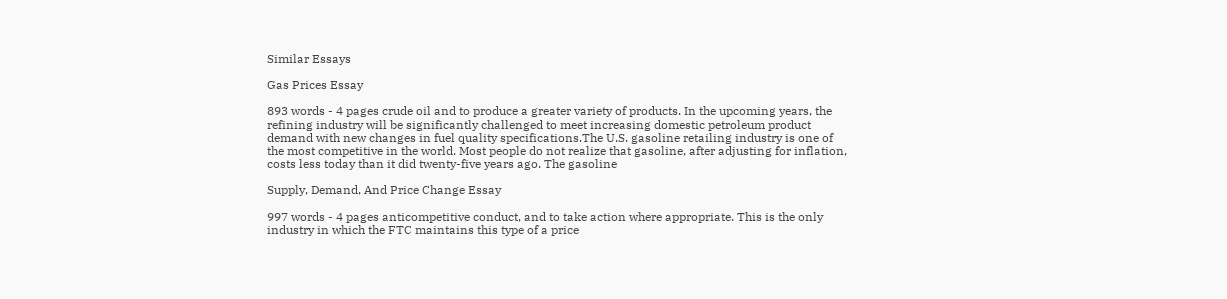Similar Essays

Gas Prices Essay

893 words - 4 pages crude oil and to produce a greater variety of products. In the upcoming years, the refining industry will be significantly challenged to meet increasing domestic petroleum product demand with new changes in fuel quality specifications.The U.S. gasoline retailing industry is one of the most competitive in the world. Most people do not realize that gasoline, after adjusting for inflation, costs less today than it did twenty-five years ago. The gasoline

Supply, Demand, And Price Change Essay

997 words - 4 pages anticompetitive conduct, and to take action where appropriate. This is the only industry in which the FTC maintains this type of a price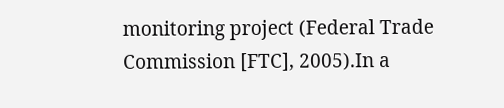monitoring project (Federal Trade Commission [FTC], 2005).In a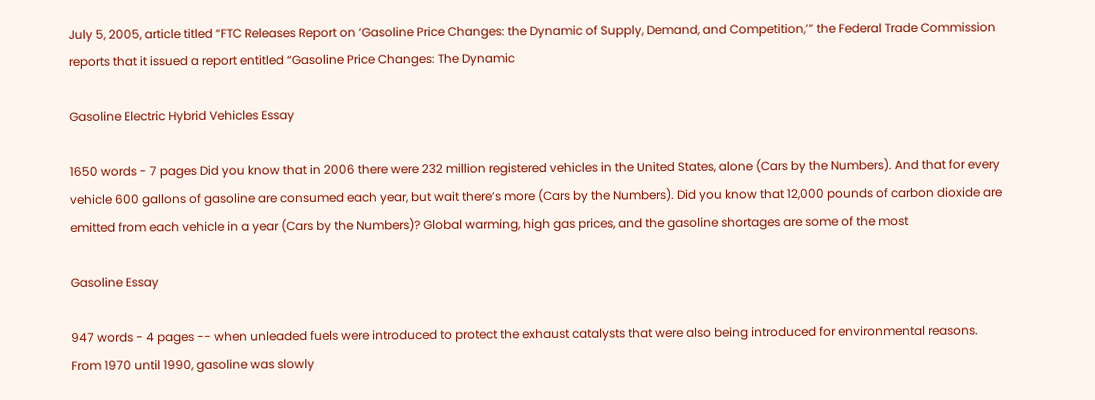July 5, 2005, article titled “FTC Releases Report on ‘Gasoline Price Changes: the Dynamic of Supply, Demand, and Competition,’” the Federal Trade Commission reports that it issued a report entitled “Gasoline Price Changes: The Dynamic

Gasoline Electric Hybrid Vehicles Essay

1650 words - 7 pages Did you know that in 2006 there were 232 million registered vehicles in the United States, alone (Cars by the Numbers). And that for every vehicle 600 gallons of gasoline are consumed each year, but wait there’s more (Cars by the Numbers). Did you know that 12,000 pounds of carbon dioxide are emitted from each vehicle in a year (Cars by the Numbers)? Global warming, high gas prices, and the gasoline shortages are some of the most

Gasoline Essay

947 words - 4 pages -- when unleaded fuels were introduced to protect the exhaust catalysts that were also being introduced for environmental reasons. From 1970 until 1990, gasoline was slowly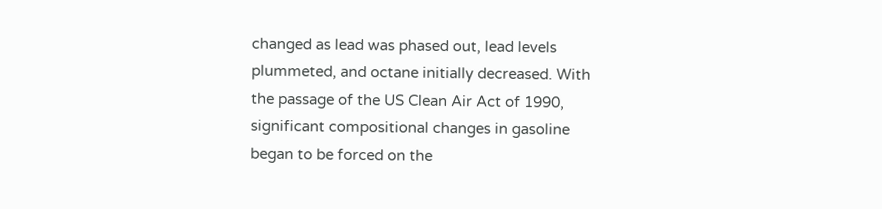changed as lead was phased out, lead levels plummeted, and octane initially decreased. With the passage of the US Clean Air Act of 1990, significant compositional changes in gasoline began to be forced on the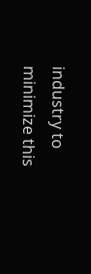industry to minimize this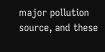major pollution source, and these